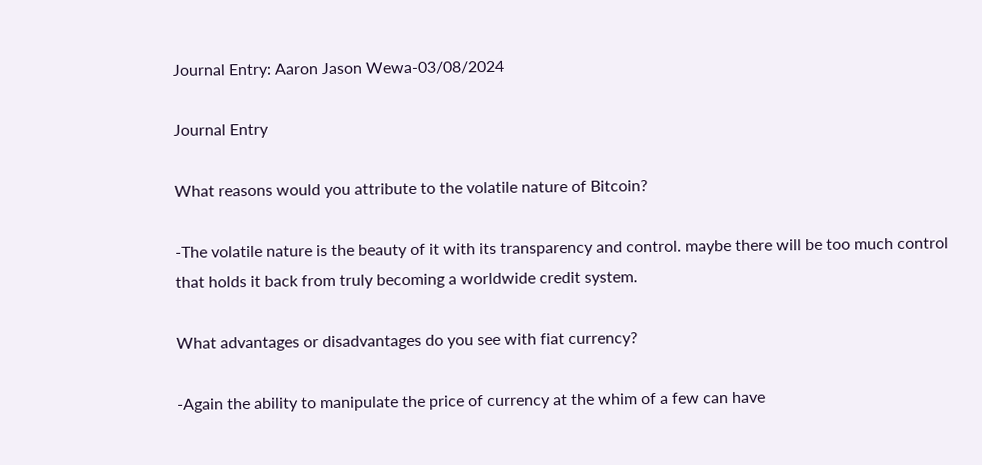Journal Entry: Aaron Jason Wewa-03/08/2024

Journal Entry

What reasons would you attribute to the volatile nature of Bitcoin?

-The volatile nature is the beauty of it with its transparency and control. maybe there will be too much control that holds it back from truly becoming a worldwide credit system.

What advantages or disadvantages do you see with fiat currency?

-Again the ability to manipulate the price of currency at the whim of a few can have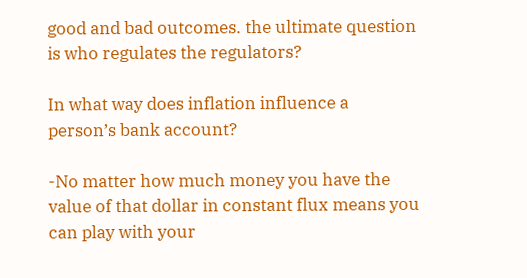good and bad outcomes. the ultimate question is who regulates the regulators?

In what way does inflation influence a person’s bank account?

-No matter how much money you have the value of that dollar in constant flux means you can play with your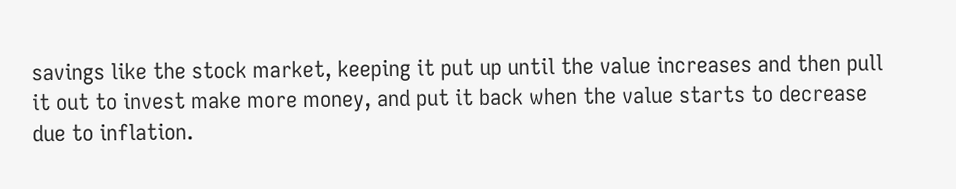savings like the stock market, keeping it put up until the value increases and then pull it out to invest make more money, and put it back when the value starts to decrease due to inflation.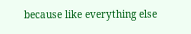because like everything else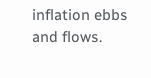inflation ebbs and flows.